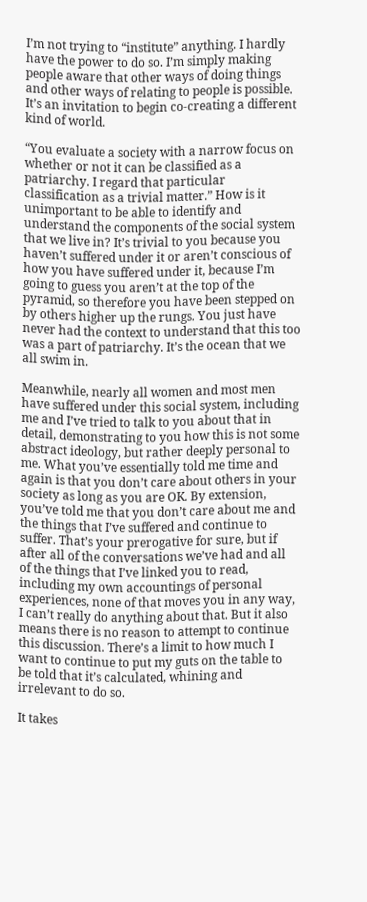I’m not trying to “institute” anything. I hardly have the power to do so. I’m simply making people aware that other ways of doing things and other ways of relating to people is possible. It’s an invitation to begin co-creating a different kind of world.

“You evaluate a society with a narrow focus on whether or not it can be classified as a patriarchy. I regard that particular classification as a trivial matter.” How is it unimportant to be able to identify and understand the components of the social system that we live in? It’s trivial to you because you haven’t suffered under it or aren’t conscious of how you have suffered under it, because I’m going to guess you aren’t at the top of the pyramid, so therefore you have been stepped on by others higher up the rungs. You just have never had the context to understand that this too was a part of patriarchy. It’s the ocean that we all swim in.

Meanwhile, nearly all women and most men have suffered under this social system, including me and I’ve tried to talk to you about that in detail, demonstrating to you how this is not some abstract ideology, but rather deeply personal to me. What you’ve essentially told me time and again is that you don’t care about others in your society as long as you are OK. By extension, you’ve told me that you don’t care about me and the things that I’ve suffered and continue to suffer. That’s your prerogative for sure, but if after all of the conversations we’ve had and all of the things that I’ve linked you to read, including my own accountings of personal experiences, none of that moves you in any way, I can’t really do anything about that. But it also means there is no reason to attempt to continue this discussion. There’s a limit to how much I want to continue to put my guts on the table to be told that it’s calculated, whining and irrelevant to do so.

It takes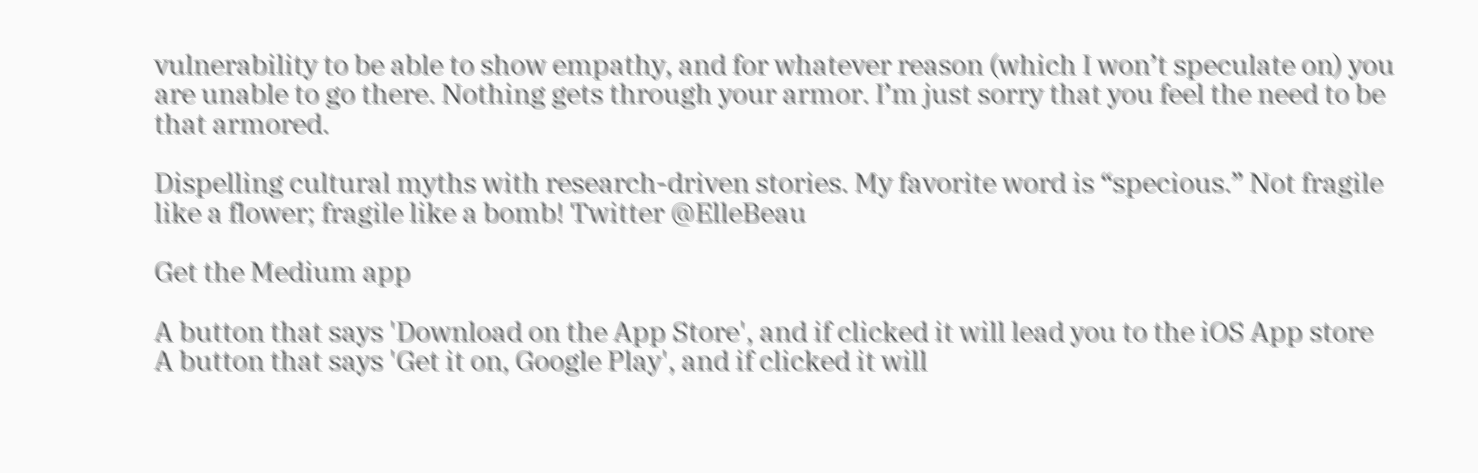vulnerability to be able to show empathy, and for whatever reason (which I won’t speculate on) you are unable to go there. Nothing gets through your armor. I’m just sorry that you feel the need to be that armored.

Dispelling cultural myths with research-driven stories. My favorite word is “specious.” Not fragile like a flower; fragile like a bomb! Twitter @ElleBeau

Get the Medium app

A button that says 'Download on the App Store', and if clicked it will lead you to the iOS App store
A button that says 'Get it on, Google Play', and if clicked it will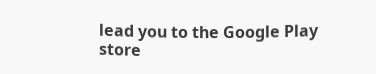lead you to the Google Play store